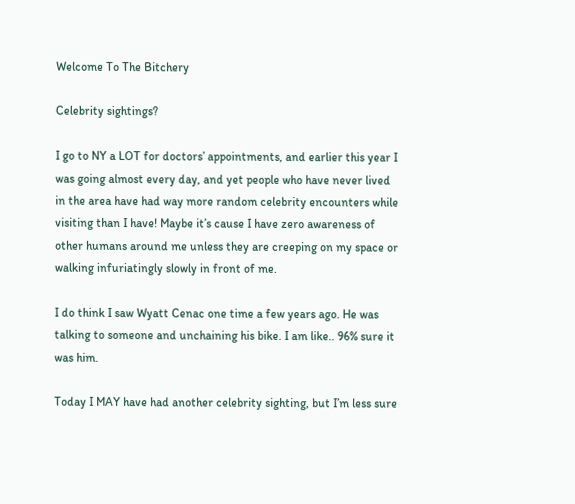Welcome To The Bitchery

Celebrity sightings?

I go to NY a LOT for doctors’ appointments, and earlier this year I was going almost every day, and yet people who have never lived in the area have had way more random celebrity encounters while visiting than I have! Maybe it’s cause I have zero awareness of other humans around me unless they are creeping on my space or walking infuriatingly slowly in front of me.

I do think I saw Wyatt Cenac one time a few years ago. He was talking to someone and unchaining his bike. I am like.. 96% sure it was him.

Today I MAY have had another celebrity sighting, but I’m less sure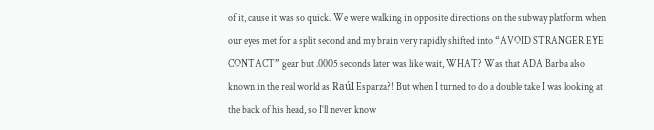of it, cause it was so quick. We were walking in opposite directions on the subway platform when our eyes met for a split second and my brain very rapidly shifted into “AVOID STRANGER EYE CONTACT” gear but .0005 seconds later was like wait, WHAT? Was that ADA Barba also known in the real world as Raúl Esparza?! But when I turned to do a double take I was looking at the back of his head, so I’ll never know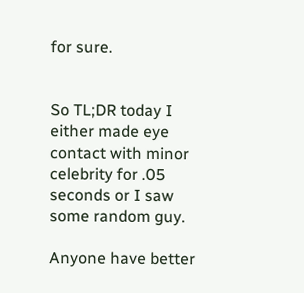for sure.


So TL;DR today I either made eye contact with minor celebrity for .05 seconds or I saw some random guy.

Anyone have better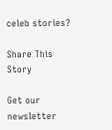celeb stories?

Share This Story

Get our newsletter